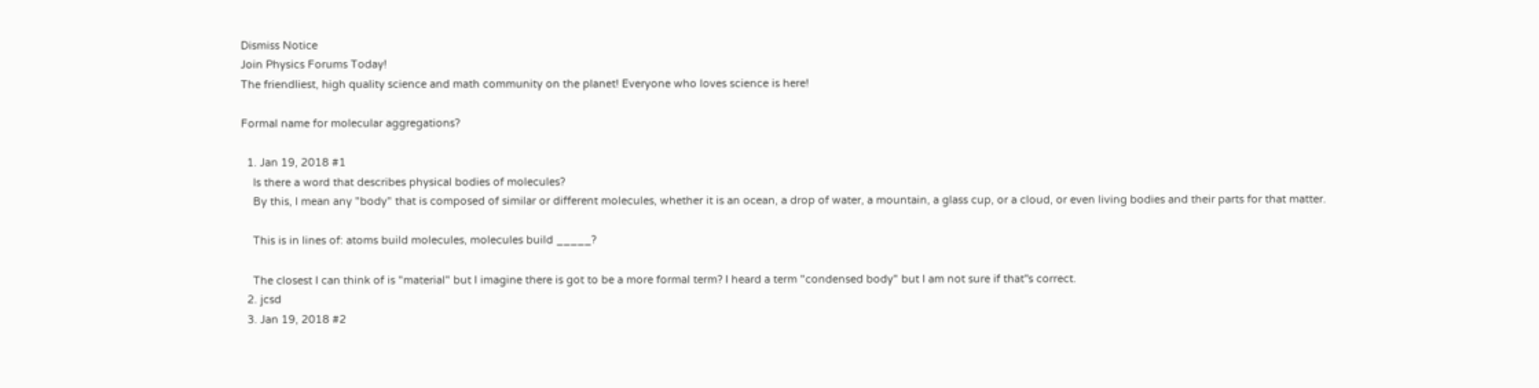Dismiss Notice
Join Physics Forums Today!
The friendliest, high quality science and math community on the planet! Everyone who loves science is here!

Formal name for molecular aggregations?

  1. Jan 19, 2018 #1
    Is there a word that describes physical bodies of molecules?
    By this, I mean any "body" that is composed of similar or different molecules, whether it is an ocean, a drop of water, a mountain, a glass cup, or a cloud, or even living bodies and their parts for that matter.

    This is in lines of: atoms build molecules, molecules build _____?

    The closest I can think of is "material" but I imagine there is got to be a more formal term? I heard a term "condensed body" but I am not sure if that''s correct.
  2. jcsd
  3. Jan 19, 2018 #2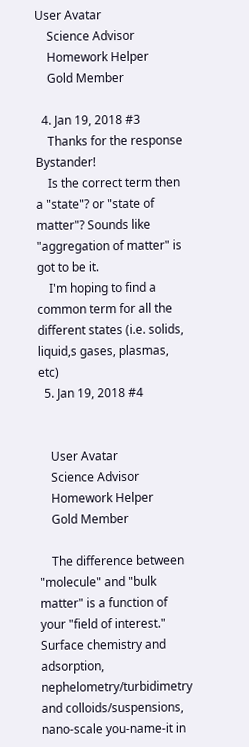User Avatar
    Science Advisor
    Homework Helper
    Gold Member

  4. Jan 19, 2018 #3
    Thanks for the response Bystander!
    Is the correct term then a "state"? or "state of matter"? Sounds like "aggregation of matter" is got to be it.
    I'm hoping to find a common term for all the different states (i.e. solids, liquid,s gases, plasmas, etc)
  5. Jan 19, 2018 #4


    User Avatar
    Science Advisor
    Homework Helper
    Gold Member

    The difference between "molecule" and "bulk matter" is a function of your "field of interest." Surface chemistry and adsorption, nephelometry/turbidimetry and colloids/suspensions, nano-scale you-name-it in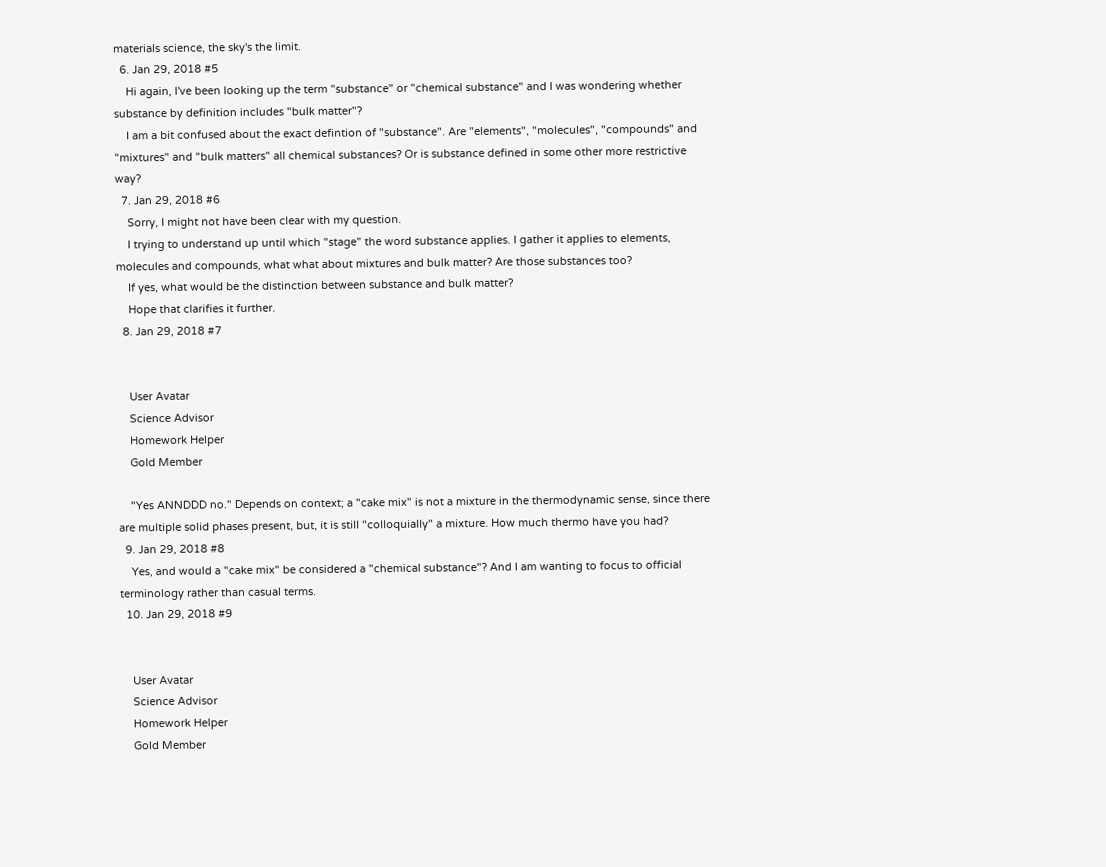materials science, the sky's the limit.
  6. Jan 29, 2018 #5
    Hi again, I've been looking up the term "substance" or "chemical substance" and I was wondering whether substance by definition includes "bulk matter"?
    I am a bit confused about the exact defintion of "substance". Are "elements", "molecules", "compounds" and "mixtures" and "bulk matters" all chemical substances? Or is substance defined in some other more restrictive way?
  7. Jan 29, 2018 #6
    Sorry, I might not have been clear with my question.
    I trying to understand up until which "stage" the word substance applies. I gather it applies to elements, molecules and compounds, what what about mixtures and bulk matter? Are those substances too?
    If yes, what would be the distinction between substance and bulk matter?
    Hope that clarifies it further.
  8. Jan 29, 2018 #7


    User Avatar
    Science Advisor
    Homework Helper
    Gold Member

    "Yes ANNDDD no." Depends on context; a "cake mix" is not a mixture in the thermodynamic sense, since there are multiple solid phases present, but, it is still "colloquially" a mixture. How much thermo have you had?
  9. Jan 29, 2018 #8
    Yes, and would a "cake mix" be considered a "chemical substance"? And I am wanting to focus to official terminology rather than casual terms.
  10. Jan 29, 2018 #9


    User Avatar
    Science Advisor
    Homework Helper
    Gold Member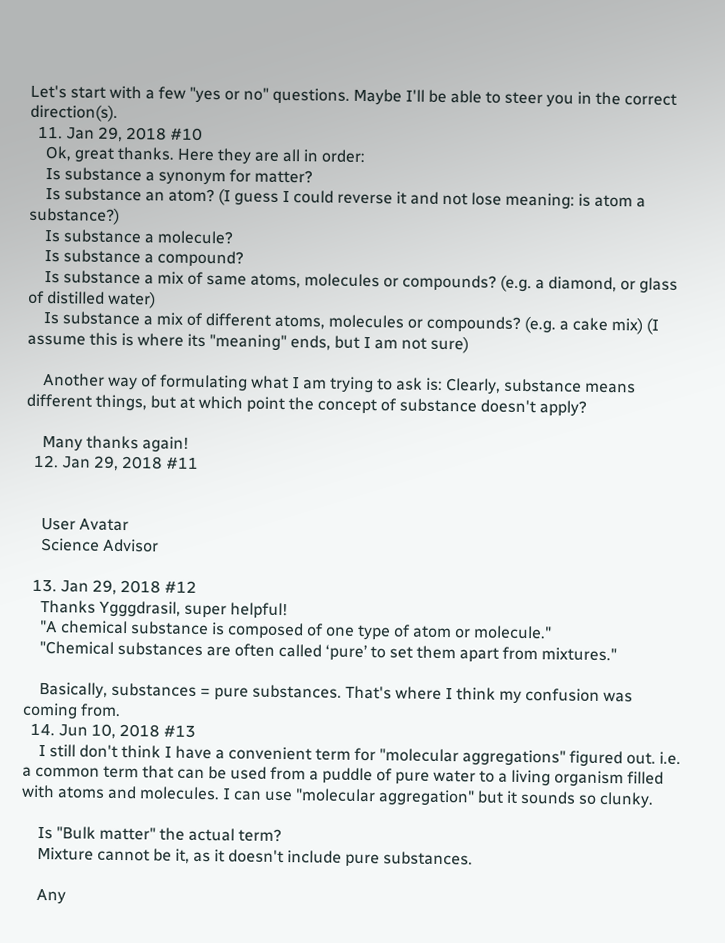Let's start with a few "yes or no" questions. Maybe I'll be able to steer you in the correct direction(s).
  11. Jan 29, 2018 #10
    Ok, great thanks. Here they are all in order:
    Is substance a synonym for matter?
    Is substance an atom? (I guess I could reverse it and not lose meaning: is atom a substance?)
    Is substance a molecule?
    Is substance a compound?
    Is substance a mix of same atoms, molecules or compounds? (e.g. a diamond, or glass of distilled water)
    Is substance a mix of different atoms, molecules or compounds? (e.g. a cake mix) (I assume this is where its "meaning" ends, but I am not sure)

    Another way of formulating what I am trying to ask is: Clearly, substance means different things, but at which point the concept of substance doesn't apply?

    Many thanks again!
  12. Jan 29, 2018 #11


    User Avatar
    Science Advisor

  13. Jan 29, 2018 #12
    Thanks Ygggdrasil, super helpful!
    "A chemical substance is composed of one type of atom or molecule."
    "Chemical substances are often called ‘pure’ to set them apart from mixtures."

    Basically, substances = pure substances. That's where I think my confusion was coming from.
  14. Jun 10, 2018 #13
    I still don't think I have a convenient term for "molecular aggregations" figured out. i.e. a common term that can be used from a puddle of pure water to a living organism filled with atoms and molecules. I can use "molecular aggregation" but it sounds so clunky.

    Is "Bulk matter" the actual term?
    Mixture cannot be it, as it doesn't include pure substances.

    Any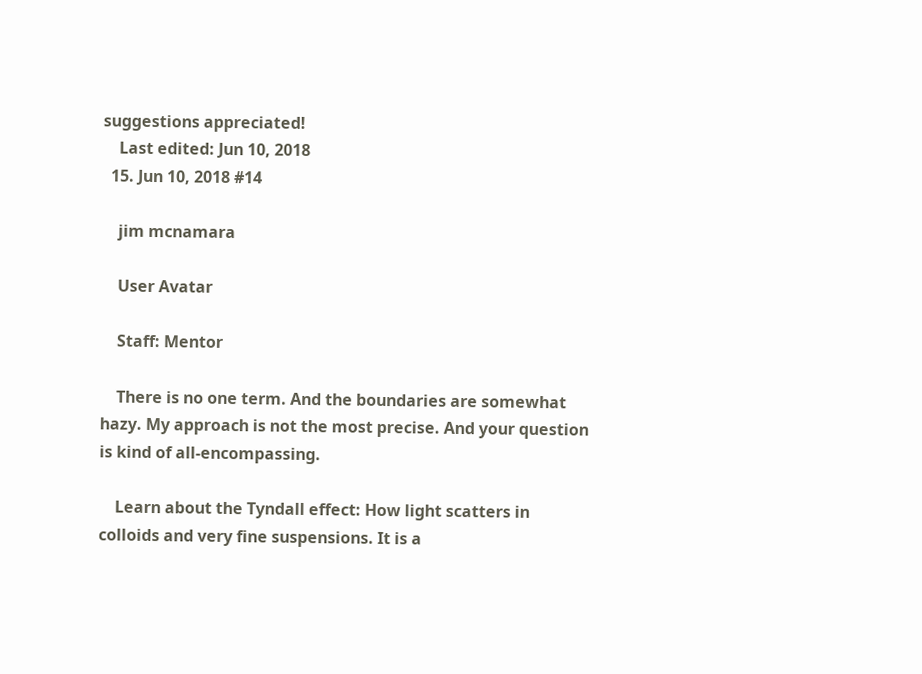suggestions appreciated!
    Last edited: Jun 10, 2018
  15. Jun 10, 2018 #14

    jim mcnamara

    User Avatar

    Staff: Mentor

    There is no one term. And the boundaries are somewhat hazy. My approach is not the most precise. And your question is kind of all-encompassing.

    Learn about the Tyndall effect: How light scatters in colloids and very fine suspensions. It is a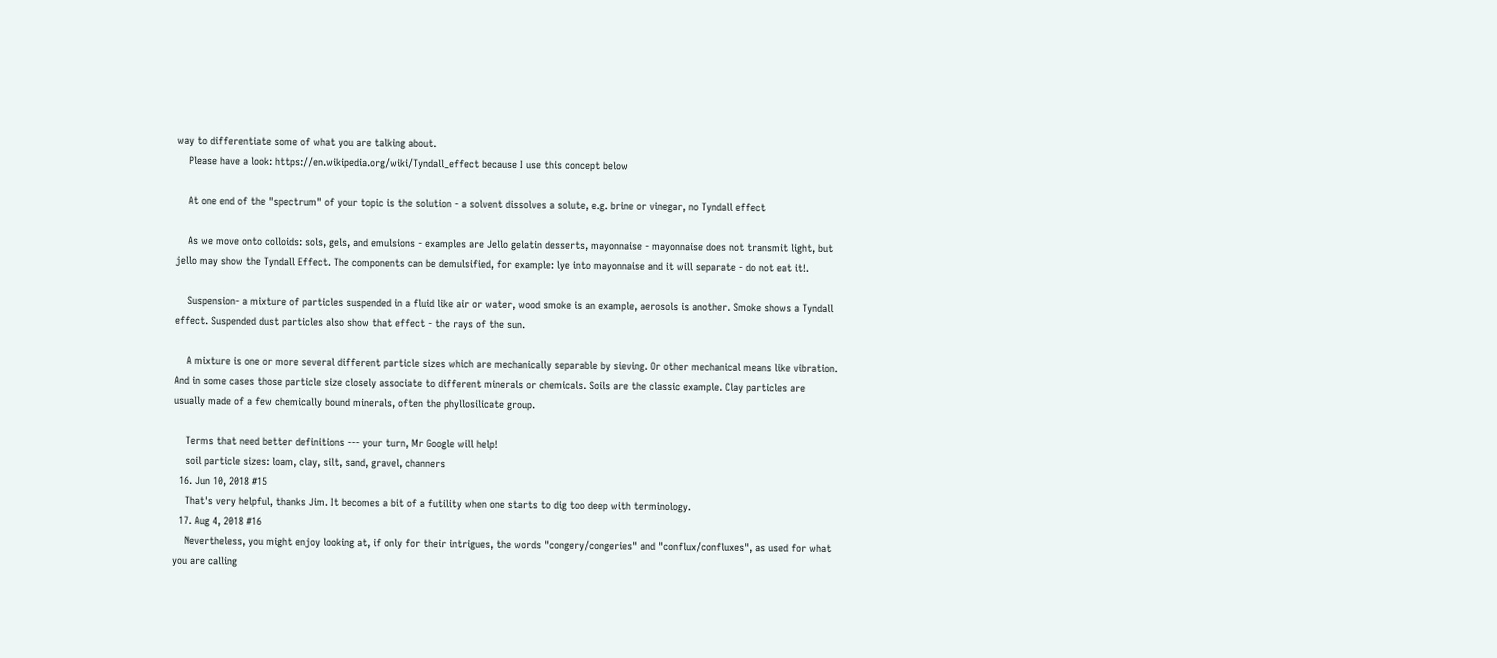way to differentiate some of what you are talking about.
    Please have a look: https://en.wikipedia.org/wiki/Tyndall_effect because I use this concept below

    At one end of the "spectrum" of your topic is the solution - a solvent dissolves a solute, e.g. brine or vinegar, no Tyndall effect

    As we move onto colloids: sols, gels, and emulsions - examples are Jello gelatin desserts, mayonnaise - mayonnaise does not transmit light, but jello may show the Tyndall Effect. The components can be demulsified, for example: lye into mayonnaise and it will separate - do not eat it!.

    Suspension- a mixture of particles suspended in a fluid like air or water, wood smoke is an example, aerosols is another. Smoke shows a Tyndall effect. Suspended dust particles also show that effect - the rays of the sun.

    A mixture is one or more several different particle sizes which are mechanically separable by sieving. Or other mechanical means like vibration. And in some cases those particle size closely associate to different minerals or chemicals. Soils are the classic example. Clay particles are usually made of a few chemically bound minerals, often the phyllosilicate group.

    Terms that need better definitions --- your turn, Mr Google will help!
    soil particle sizes: loam, clay, silt, sand, gravel, channers
  16. Jun 10, 2018 #15
    That's very helpful, thanks Jim. It becomes a bit of a futility when one starts to dig too deep with terminology.
  17. Aug 4, 2018 #16
    Nevertheless, you might enjoy looking at, if only for their intrigues, the words "congery/congeries" and "conflux/confluxes", as used for what you are calling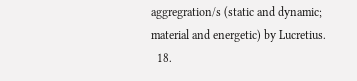aggregration/s (static and dynamic; material and energetic) by Lucretius.
  18.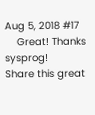Aug 5, 2018 #17
    Great! Thanks sysprog!
Share this great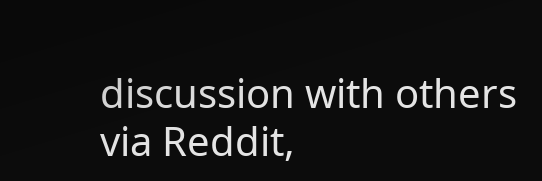discussion with others via Reddit,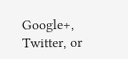Google+, Twitter, or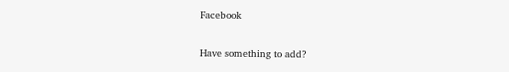Facebook

Have something to add?